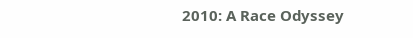2010: A Race Odyssey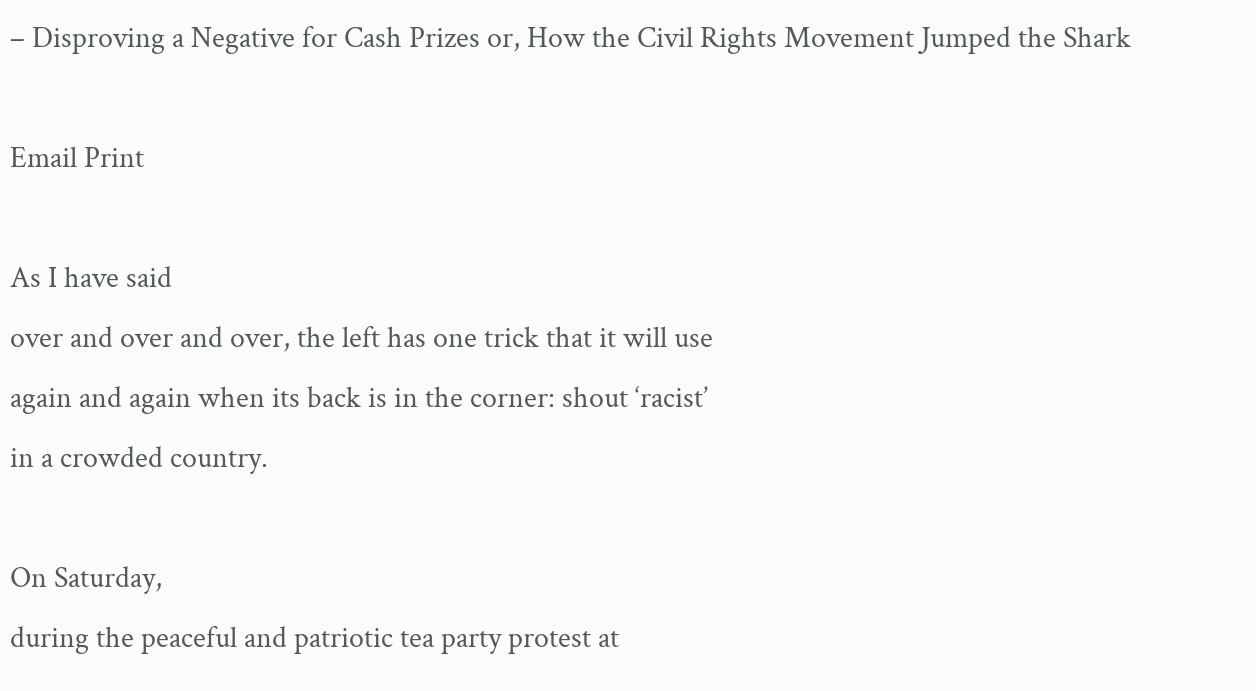– Disproving a Negative for Cash Prizes or, How the Civil Rights Movement Jumped the Shark

Email Print

As I have said
over and over and over, the left has one trick that it will use
again and again when its back is in the corner: shout ‘racist’
in a crowded country.

On Saturday,
during the peaceful and patriotic tea party protest at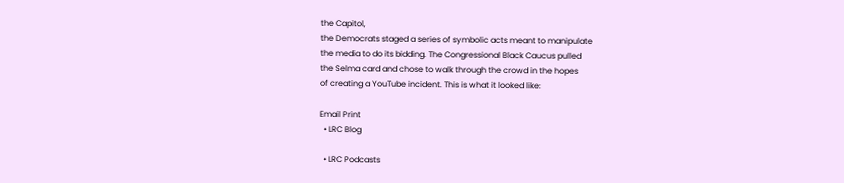the Capitol,
the Democrats staged a series of symbolic acts meant to manipulate
the media to do its bidding. The Congressional Black Caucus pulled
the Selma card and chose to walk through the crowd in the hopes
of creating a YouTube incident. This is what it looked like:

Email Print
  • LRC Blog

  • LRC Podcasts